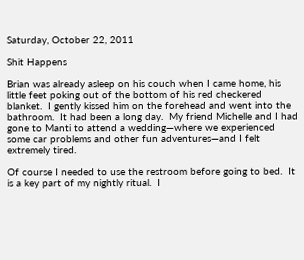Saturday, October 22, 2011

Shit Happens

Brian was already asleep on his couch when I came home, his little feet poking out of the bottom of his red checkered blanket.  I gently kissed him on the forehead and went into the bathroom.  It had been a long day.  My friend Michelle and I had gone to Manti to attend a wedding—where we experienced some car problems and other fun adventures—and I felt extremely tired.

Of course I needed to use the restroom before going to bed.  It is a key part of my nightly ritual.  I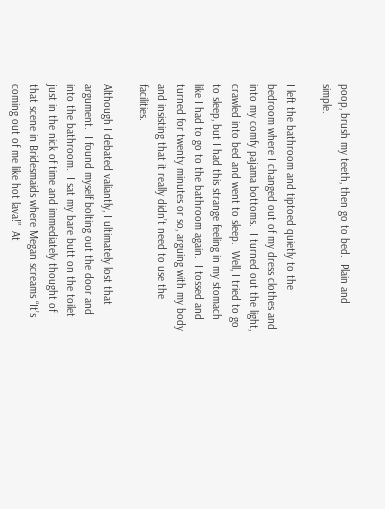poop, brush my teeth, then go to bed.  Plain and simple.

I left the bathroom and tiptoed quietly to the bedroom where I changed out of my dress clothes and into my comfy pajama bottoms.  I turned out the light, crawled into bed and went to sleep.  Well, I tried to go to sleep, but I had this strange feeling in my stomach like I had to go to the bathroom again.  I tossed and turned for twenty minutes or so, arguing with my body and insisting that it really didn’t need to use the facilities.

Although I debated valiantly, I ultimately lost that argument.  I found myself bolting out the door and into the bathroom.  I sat my bare butt on the toilet just in the nick of time and immediately thought of that scene in Bridesmaids where Megan screams “It’s coming out of me like hot lava!”  At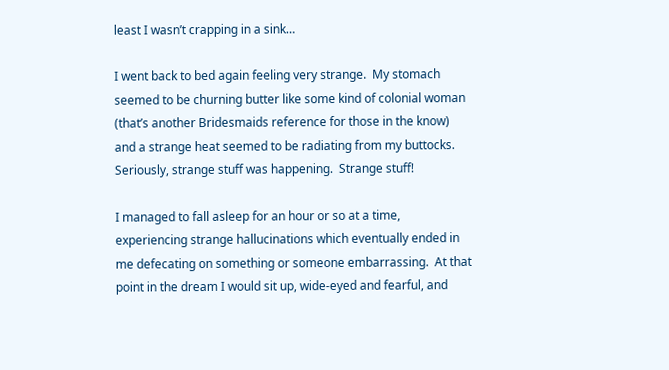least I wasn’t crapping in a sink…

I went back to bed again feeling very strange.  My stomach seemed to be churning butter like some kind of colonial woman (that’s another Bridesmaids reference for those in the know) and a strange heat seemed to be radiating from my buttocks.  Seriously, strange stuff was happening.  Strange stuff!

I managed to fall asleep for an hour or so at a time, experiencing strange hallucinations which eventually ended in me defecating on something or someone embarrassing.  At that point in the dream I would sit up, wide-eyed and fearful, and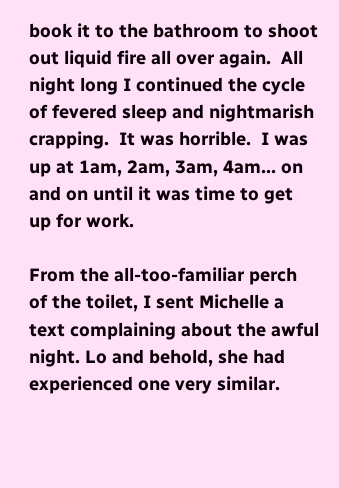book it to the bathroom to shoot out liquid fire all over again.  All night long I continued the cycle of fevered sleep and nightmarish crapping.  It was horrible.  I was up at 1am, 2am, 3am, 4am… on and on until it was time to get up for work.

From the all-too-familiar perch of the toilet, I sent Michelle a text complaining about the awful night. Lo and behold, she had experienced one very similar.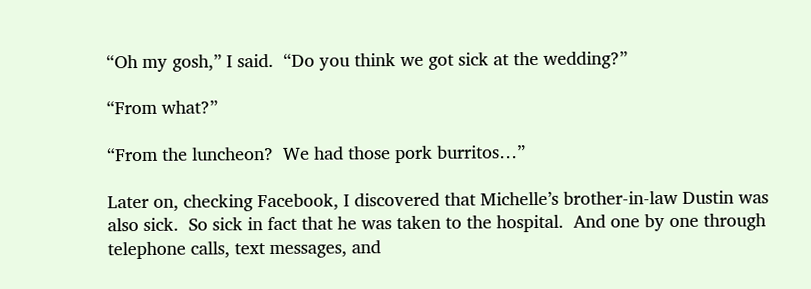“Oh my gosh,” I said.  “Do you think we got sick at the wedding?”

“From what?”

“From the luncheon?  We had those pork burritos…”

Later on, checking Facebook, I discovered that Michelle’s brother-in-law Dustin was also sick.  So sick in fact that he was taken to the hospital.  And one by one through telephone calls, text messages, and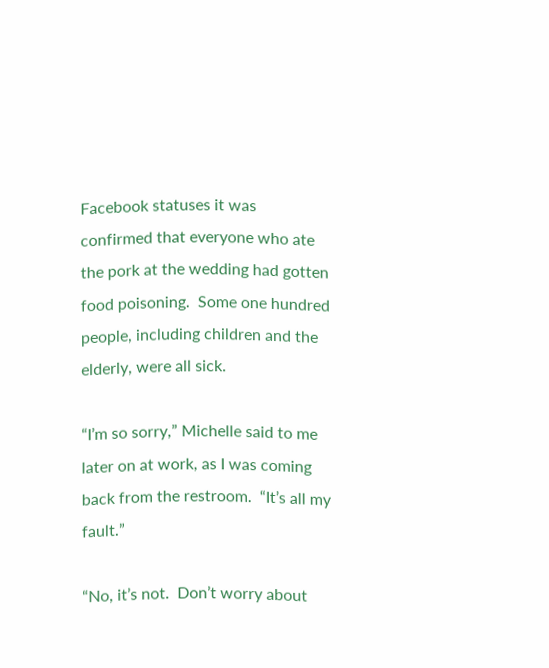Facebook statuses it was confirmed that everyone who ate the pork at the wedding had gotten food poisoning.  Some one hundred people, including children and the elderly, were all sick.

“I’m so sorry,” Michelle said to me later on at work, as I was coming back from the restroom.  “It’s all my fault.”

“No, it’s not.  Don’t worry about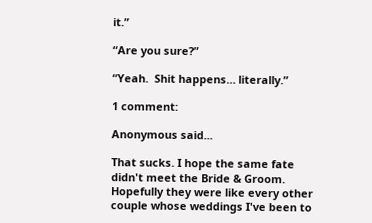it.”

“Are you sure?”

“Yeah.  Shit happens… literally.”

1 comment:

Anonymous said...

That sucks. I hope the same fate didn't meet the Bride & Groom. Hopefully they were like every other couple whose weddings I've been to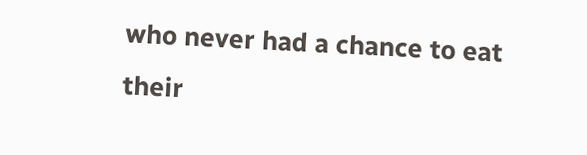who never had a chance to eat their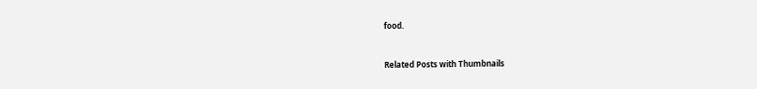food.


Related Posts with Thumbnails